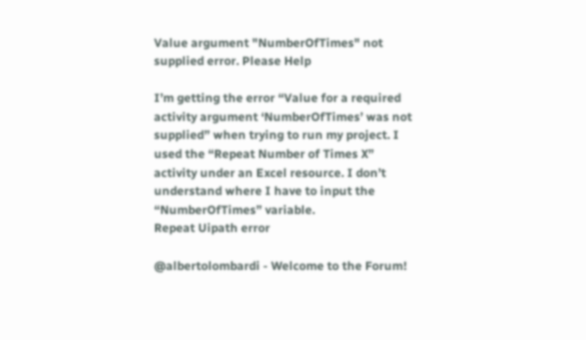Value argument "NumberOfTimes" not supplied error. Please Help

I’m getting the error “Value for a required activity argument ‘NumberOfTimes’ was not supplied” when trying to run my project. I used the “Repeat Number of Times X” activity under an Excel resource. I don’t understand where I have to input the “NumberOfTimes” variable.
Repeat Uipath error

@albertolombardi - Welcome to the Forum!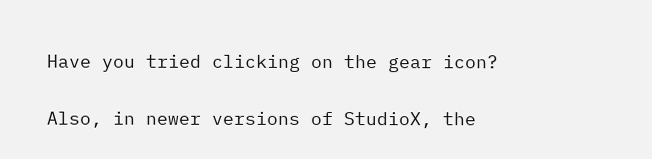Have you tried clicking on the gear icon?

Also, in newer versions of StudioX, the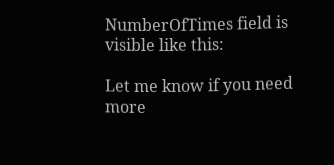NumberOfTimes field is visible like this:

Let me know if you need more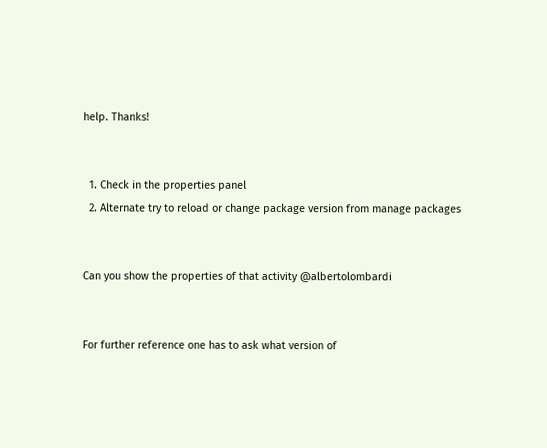help. Thanks!


  1. Check in the properties panel
  2. Alternate try to reload or change package version from manage packages


Can you show the properties of that activity @albertolombardi


For further reference one has to ask what version of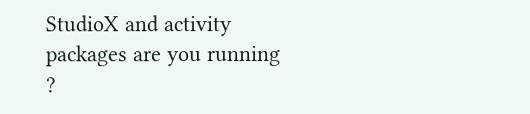StudioX and activity packages are you running ?